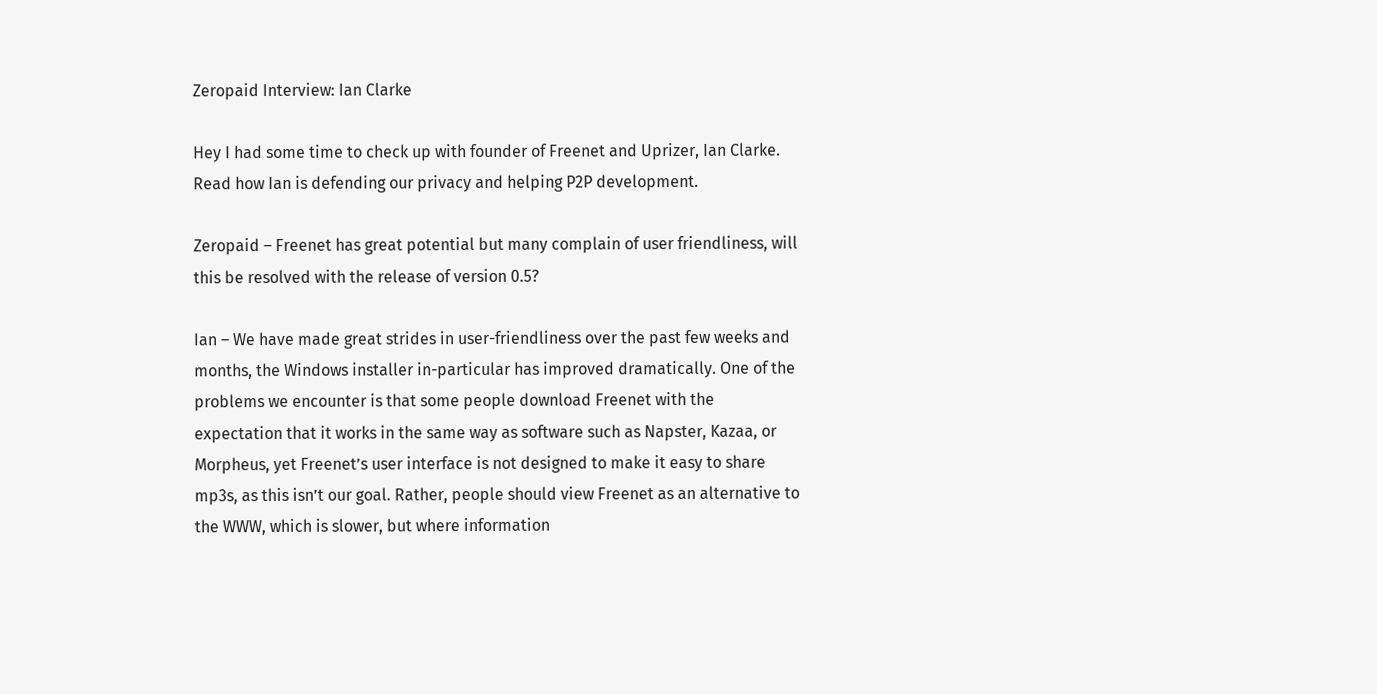Zeropaid Interview: Ian Clarke

Hey I had some time to check up with founder of Freenet and Uprizer, Ian Clarke. Read how Ian is defending our privacy and helping P2P development.

Zeropaid – Freenet has great potential but many complain of user friendliness, will this be resolved with the release of version 0.5?

Ian – We have made great strides in user-friendliness over the past few weeks and months, the Windows installer in-particular has improved dramatically. One of the problems we encounter is that some people download Freenet with the expectation that it works in the same way as software such as Napster, Kazaa, or Morpheus, yet Freenet’s user interface is not designed to make it easy to share mp3s, as this isn’t our goal. Rather, people should view Freenet as an alternative to the WWW, which is slower, but where information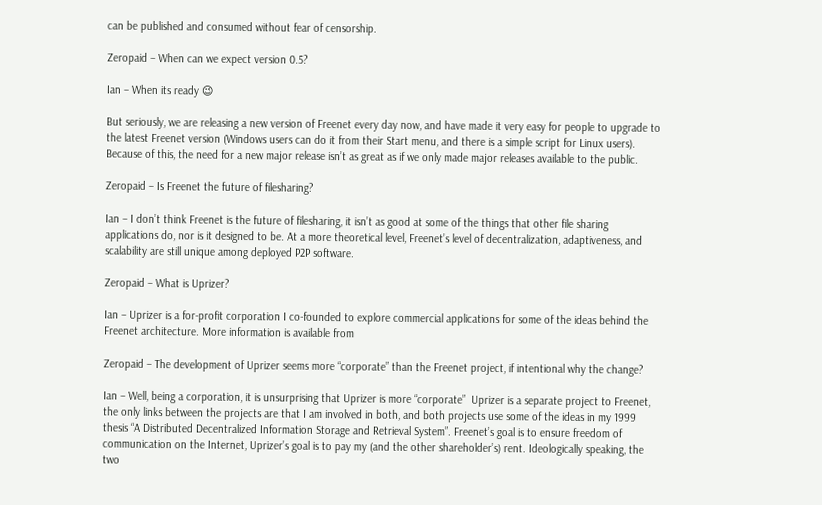can be published and consumed without fear of censorship.

Zeropaid – When can we expect version 0.5?

Ian – When its ready 😉

But seriously, we are releasing a new version of Freenet every day now, and have made it very easy for people to upgrade to the latest Freenet version (Windows users can do it from their Start menu, and there is a simple script for Linux users). Because of this, the need for a new major release isn’t as great as if we only made major releases available to the public.

Zeropaid – Is Freenet the future of filesharing?

Ian – I don’t think Freenet is the future of filesharing, it isn’t as good at some of the things that other file sharing applications do, nor is it designed to be. At a more theoretical level, Freenet’s level of decentralization, adaptiveness, and scalability are still unique among deployed P2P software.

Zeropaid – What is Uprizer?

Ian – Uprizer is a for-profit corporation I co-founded to explore commercial applications for some of the ideas behind the Freenet architecture. More information is available from

Zeropaid – The development of Uprizer seems more “corporate” than the Freenet project, if intentional why the change?

Ian – Well, being a corporation, it is unsurprising that Uprizer is more “corporate”  Uprizer is a separate project to Freenet, the only links between the projects are that I am involved in both, and both projects use some of the ideas in my 1999 thesis “A Distributed Decentralized Information Storage and Retrieval System”. Freenet’s goal is to ensure freedom of communication on the Internet, Uprizer’s goal is to pay my (and the other shareholder’s) rent. Ideologically speaking, the two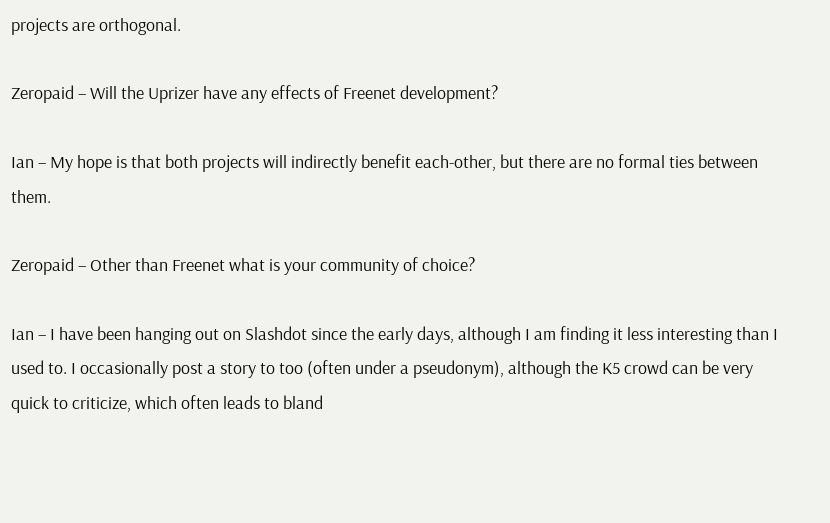projects are orthogonal.

Zeropaid – Will the Uprizer have any effects of Freenet development?

Ian – My hope is that both projects will indirectly benefit each-other, but there are no formal ties between them.

Zeropaid – Other than Freenet what is your community of choice?

Ian – I have been hanging out on Slashdot since the early days, although I am finding it less interesting than I used to. I occasionally post a story to too (often under a pseudonym), although the K5 crowd can be very quick to criticize, which often leads to bland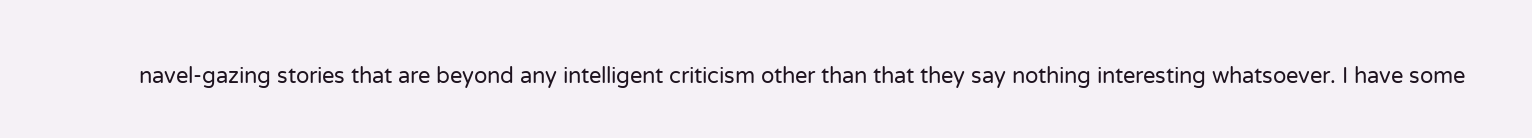navel-gazing stories that are beyond any intelligent criticism other than that they say nothing interesting whatsoever. I have some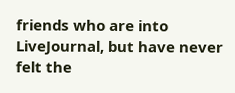friends who are into LiveJournal, but have never felt the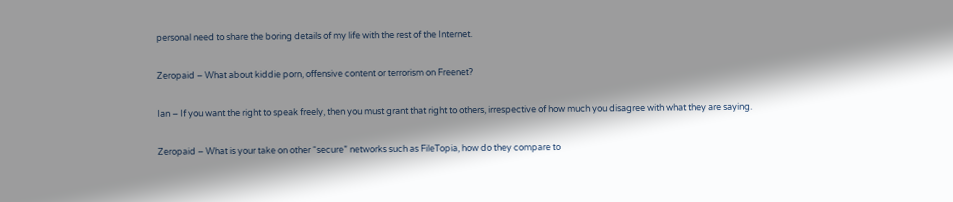personal need to share the boring details of my life with the rest of the Internet.

Zeropaid – What about kiddie porn, offensive content or terrorism on Freenet?

Ian – If you want the right to speak freely, then you must grant that right to others, irrespective of how much you disagree with what they are saying.

Zeropaid – What is your take on other “secure” networks such as FileTopia, how do they compare to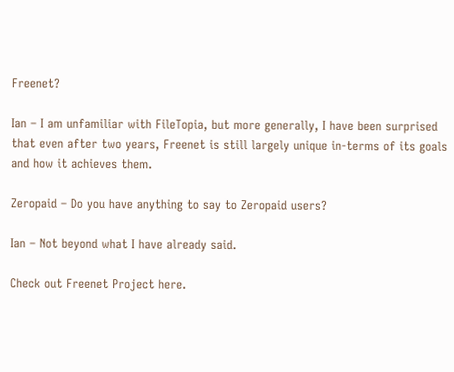Freenet?

Ian – I am unfamiliar with FileTopia, but more generally, I have been surprised that even after two years, Freenet is still largely unique in-terms of its goals and how it achieves them.

Zeropaid – Do you have anything to say to Zeropaid users?

Ian – Not beyond what I have already said.

Check out Freenet Project here.